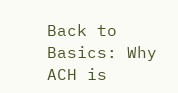Back to Basics: Why ACH is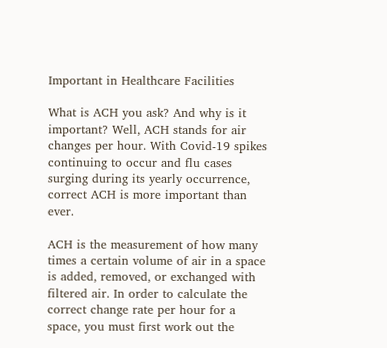Important in Healthcare Facilities

What is ACH you ask? And why is it important? Well, ACH stands for air changes per hour. With Covid-19 spikes continuing to occur and flu cases surging during its yearly occurrence, correct ACH is more important than ever.

ACH is the measurement of how many times a certain volume of air in a space is added, removed, or exchanged with filtered air. In order to calculate the correct change rate per hour for a space, you must first work out the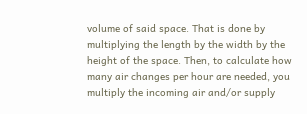volume of said space. That is done by multiplying the length by the width by the height of the space. Then, to calculate how many air changes per hour are needed, you multiply the incoming air and/or supply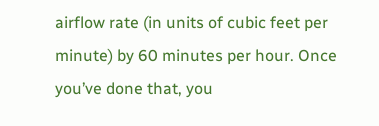airflow rate (in units of cubic feet per minute) by 60 minutes per hour. Once you’ve done that, you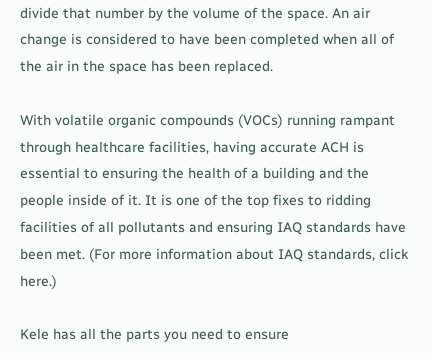divide that number by the volume of the space. An air change is considered to have been completed when all of the air in the space has been replaced.

With volatile organic compounds (VOCs) running rampant through healthcare facilities, having accurate ACH is essential to ensuring the health of a building and the people inside of it. It is one of the top fixes to ridding facilities of all pollutants and ensuring IAQ standards have been met. (For more information about IAQ standards, click here.)

Kele has all the parts you need to ensure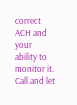correct ACH and your ability to monitor it. Call and let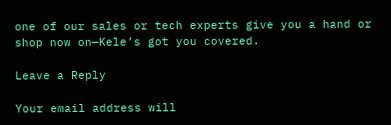one of our sales or tech experts give you a hand or shop now on—Kele’s got you covered.

Leave a Reply

Your email address will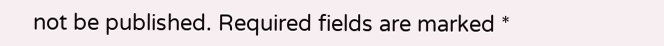not be published. Required fields are marked *